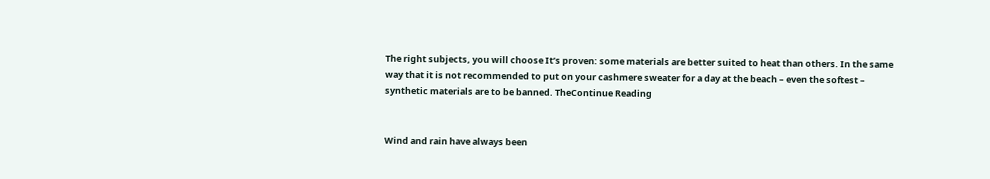The right subjects, you will choose It’s proven: some materials are better suited to heat than others. In the same way that it is not recommended to put on your cashmere sweater for a day at the beach – even the softest – synthetic materials are to be banned. TheContinue Reading


Wind and rain have always been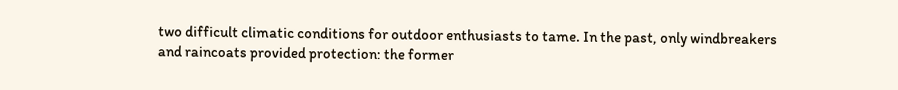two difficult climatic conditions for outdoor enthusiasts to tame. In the past, only windbreakers and raincoats provided protection: the former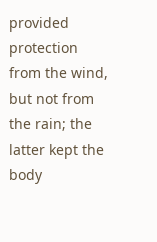provided protection from the wind, but not from the rain; the latter kept the body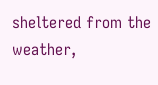sheltered from the weather,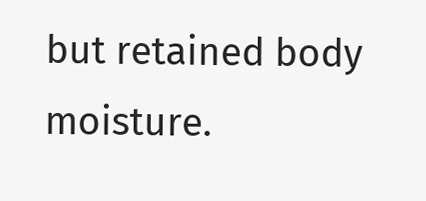but retained body moisture.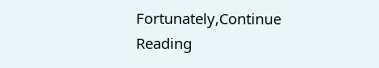Fortunately,Continue Reading